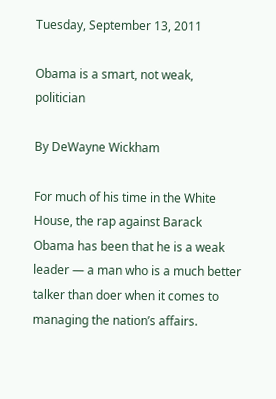Tuesday, September 13, 2011

Obama is a smart, not weak, politician

By DeWayne Wickham

For much of his time in the White House, the rap against Barack Obama has been that he is a weak leader — a man who is a much better talker than doer when it comes to managing the nation’s affairs.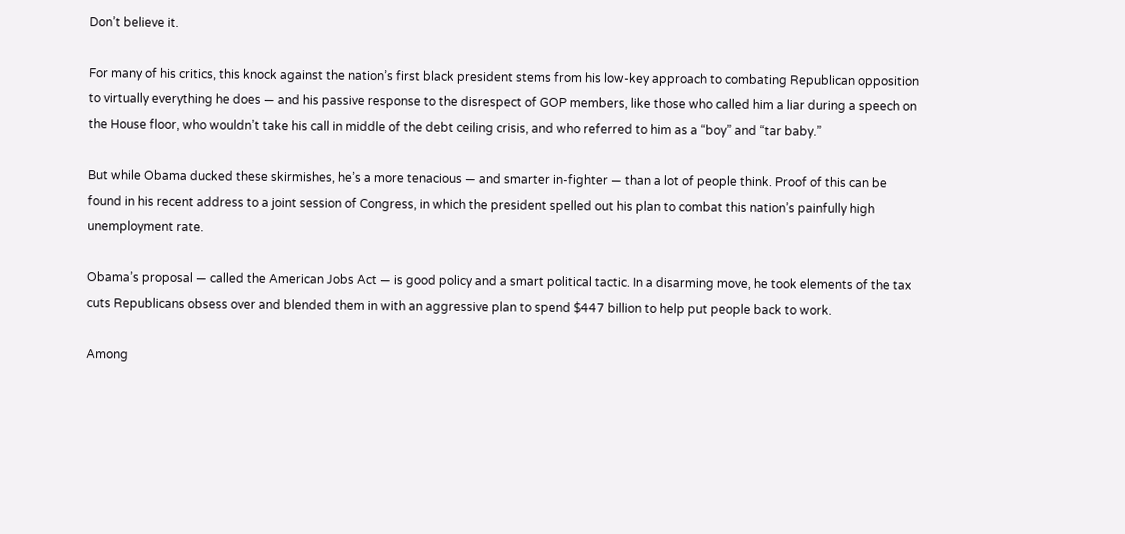Don’t believe it.

For many of his critics, this knock against the nation’s first black president stems from his low-key approach to combating Republican opposition to virtually everything he does — and his passive response to the disrespect of GOP members, like those who called him a liar during a speech on the House floor, who wouldn’t take his call in middle of the debt ceiling crisis, and who referred to him as a “boy” and “tar baby.”

But while Obama ducked these skirmishes, he’s a more tenacious — and smarter in-fighter — than a lot of people think. Proof of this can be found in his recent address to a joint session of Congress, in which the president spelled out his plan to combat this nation’s painfully high unemployment rate.

Obama’s proposal — called the American Jobs Act — is good policy and a smart political tactic. In a disarming move, he took elements of the tax cuts Republicans obsess over and blended them in with an aggressive plan to spend $447 billion to help put people back to work.

Among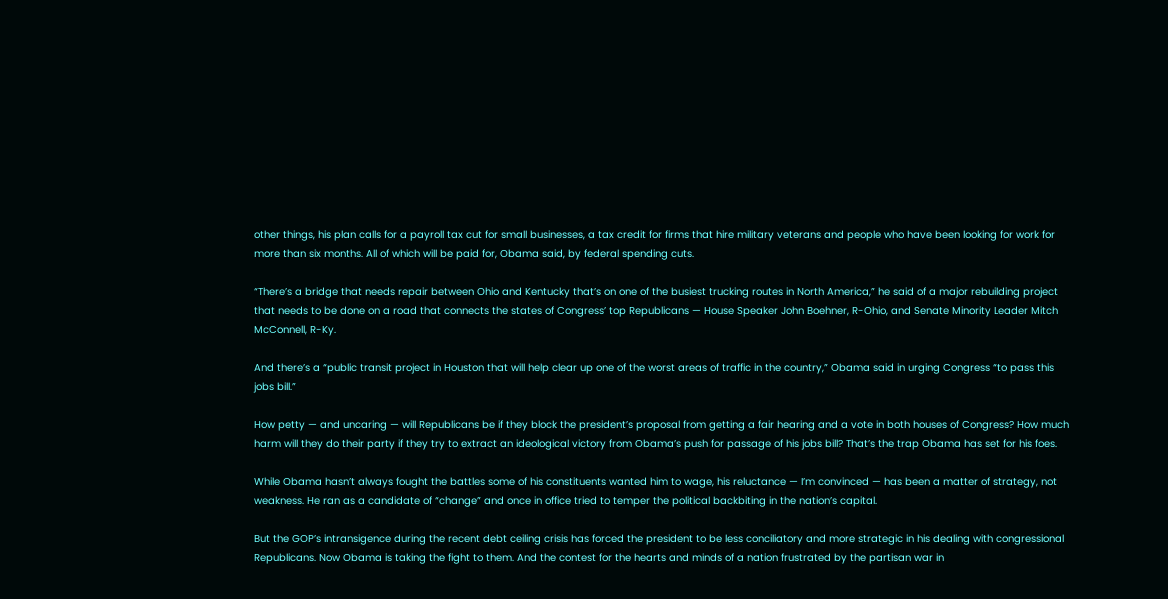other things, his plan calls for a payroll tax cut for small businesses, a tax credit for firms that hire military veterans and people who have been looking for work for more than six months. All of which will be paid for, Obama said, by federal spending cuts.

“There’s a bridge that needs repair between Ohio and Kentucky that’s on one of the busiest trucking routes in North America,” he said of a major rebuilding project that needs to be done on a road that connects the states of Congress’ top Republicans — House Speaker John Boehner, R-Ohio, and Senate Minority Leader Mitch McConnell, R-Ky.

And there’s a “public transit project in Houston that will help clear up one of the worst areas of traffic in the country,” Obama said in urging Congress “to pass this jobs bill.”

How petty — and uncaring — will Republicans be if they block the president’s proposal from getting a fair hearing and a vote in both houses of Congress? How much harm will they do their party if they try to extract an ideological victory from Obama’s push for passage of his jobs bill? That’s the trap Obama has set for his foes.

While Obama hasn’t always fought the battles some of his constituents wanted him to wage, his reluctance — I’m convinced — has been a matter of strategy, not weakness. He ran as a candidate of “change” and once in office tried to temper the political backbiting in the nation’s capital.

But the GOP’s intransigence during the recent debt ceiling crisis has forced the president to be less conciliatory and more strategic in his dealing with congressional Republicans. Now Obama is taking the fight to them. And the contest for the hearts and minds of a nation frustrated by the partisan war in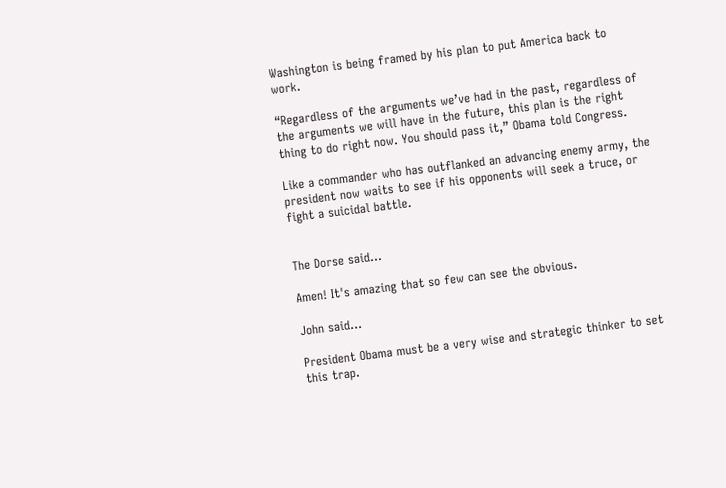Washington is being framed by his plan to put America back to work.

“Regardless of the arguments we’ve had in the past, regardless of the arguments we will have in the future, this plan is the right thing to do right now. You should pass it,” Obama told Congress.

Like a commander who has outflanked an advancing enemy army, the president now waits to see if his opponents will seek a truce, or fight a suicidal battle.


The Dorse said...

Amen! It's amazing that so few can see the obvious.

John said...

President Obama must be a very wise and strategic thinker to set this trap.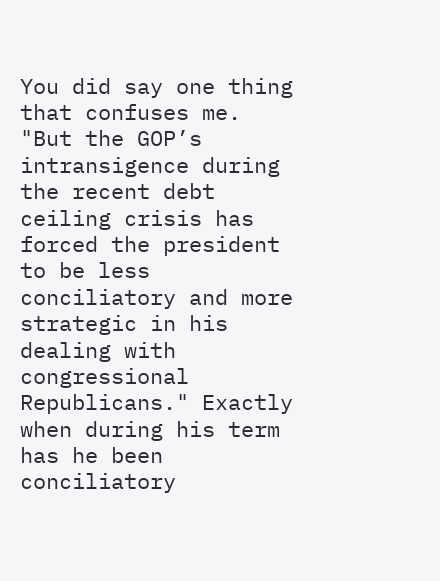You did say one thing that confuses me. "But the GOP’s intransigence during the recent debt ceiling crisis has forced the president to be less conciliatory and more strategic in his dealing with congressional Republicans." Exactly when during his term has he been conciliatory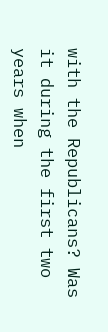with the Republicans? Was it during the first two years when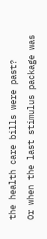the health care bills were past?
Or when the last stimulus package was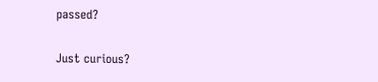passed?

Just curious?